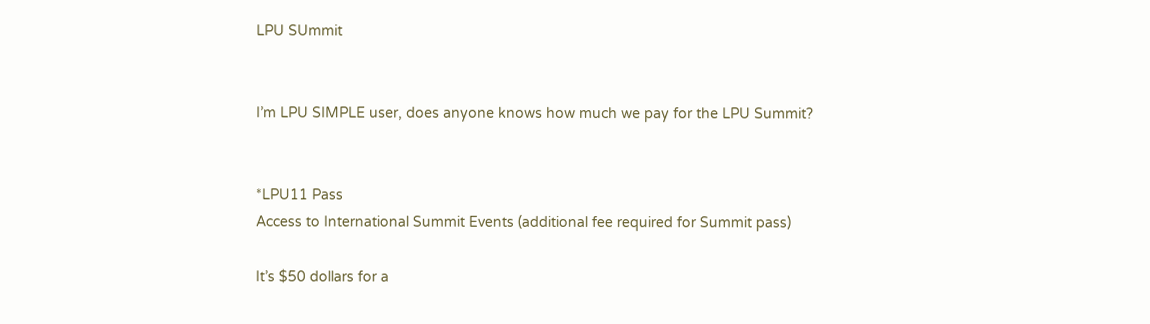LPU SUmmit


I’m LPU SIMPLE user, does anyone knows how much we pay for the LPU Summit?


*LPU11 Pass
Access to International Summit Events (additional fee required for Summit pass)

It’s $50 dollars for a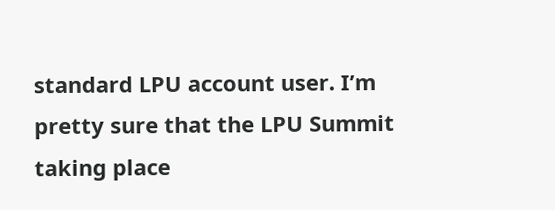standard LPU account user. I’m pretty sure that the LPU Summit taking place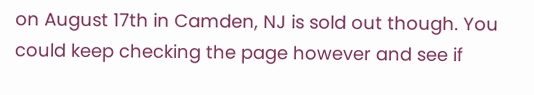on August 17th in Camden, NJ is sold out though. You could keep checking the page however and see if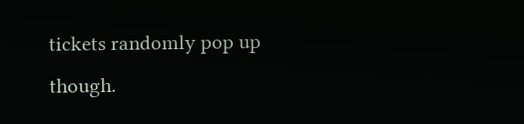tickets randomly pop up though.